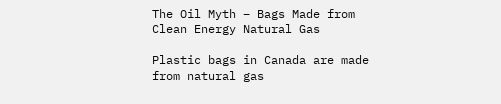The Oil Myth – Bags Made from Clean Energy Natural Gas

Plastic bags in Canada are made from natural gas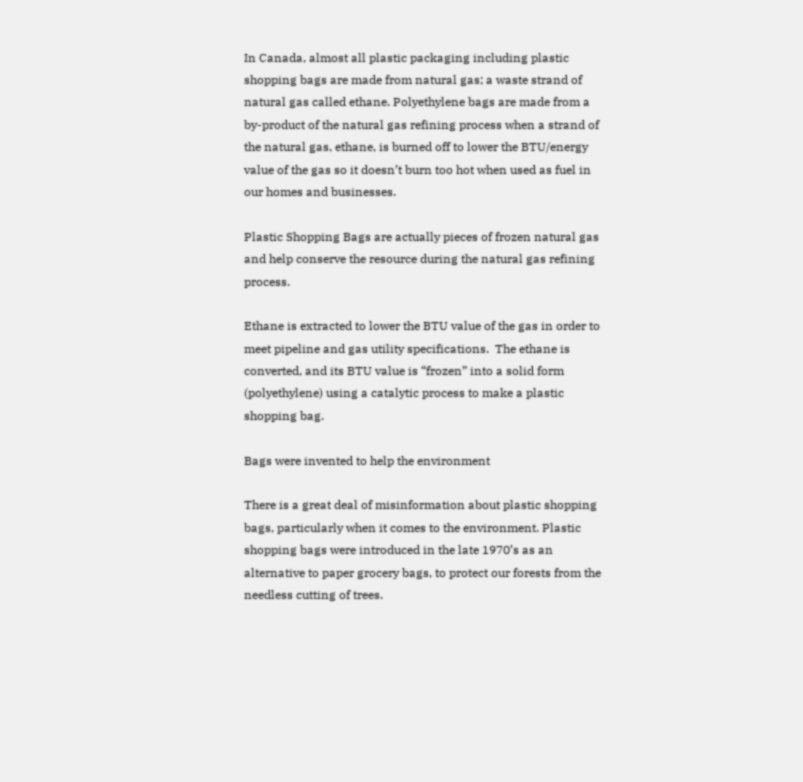In Canada, almost all plastic packaging including plastic shopping bags are made from natural gas; a waste strand of natural gas called ethane. Polyethylene bags are made from a by-product of the natural gas refining process when a strand of the natural gas, ethane, is burned off to lower the BTU/energy value of the gas so it doesn’t burn too hot when used as fuel in our homes and businesses.

Plastic Shopping Bags are actually pieces of frozen natural gas and help conserve the resource during the natural gas refining process.

Ethane is extracted to lower the BTU value of the gas in order to meet pipeline and gas utility specifications.  The ethane is converted, and its BTU value is “frozen” into a solid form (polyethylene) using a catalytic process to make a plastic shopping bag.

Bags were invented to help the environment

There is a great deal of misinformation about plastic shopping bags, particularly when it comes to the environment. Plastic shopping bags were introduced in the late 1970’s as an alternative to paper grocery bags, to protect our forests from the needless cutting of trees.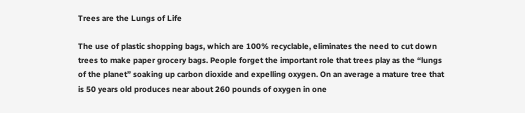Trees are the Lungs of Life

The use of plastic shopping bags, which are 100% recyclable, eliminates the need to cut down trees to make paper grocery bags. People forget the important role that trees play as the “lungs of the planet” soaking up carbon dioxide and expelling oxygen. On an average a mature tree that is 50 years old produces near about 260 pounds of oxygen in one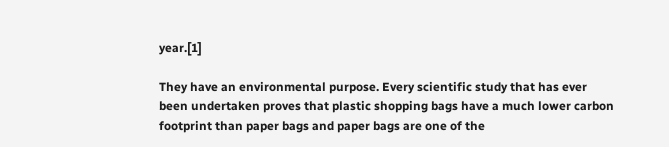year.[1]

They have an environmental purpose. Every scientific study that has ever been undertaken proves that plastic shopping bags have a much lower carbon footprint than paper bags and paper bags are one of the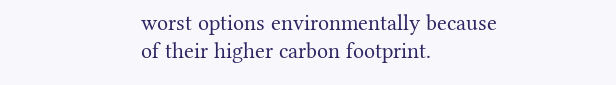worst options environmentally because of their higher carbon footprint.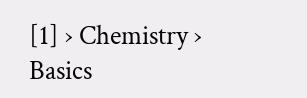[1] › Chemistry › Basics